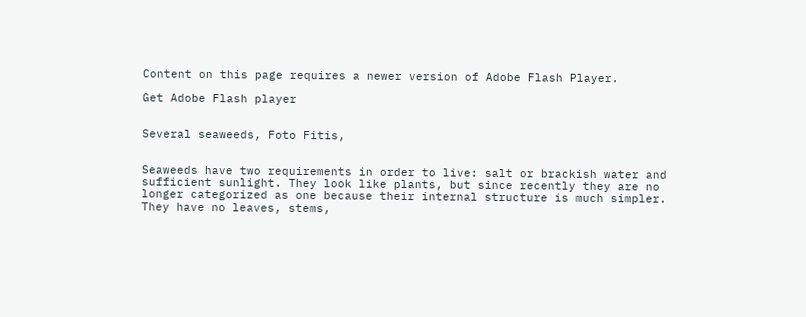Content on this page requires a newer version of Adobe Flash Player.

Get Adobe Flash player


Several seaweeds, Foto Fitis,


Seaweeds have two requirements in order to live: salt or brackish water and sufficient sunlight. They look like plants, but since recently they are no longer categorized as one because their internal structure is much simpler. They have no leaves, stems,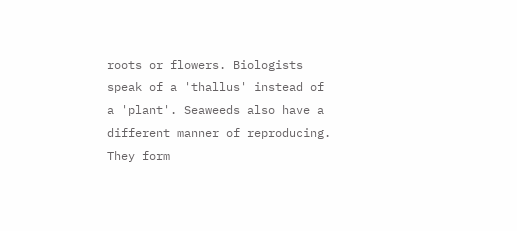roots or flowers. Biologists speak of a 'thallus' instead of a 'plant'. Seaweeds also have a different manner of reproducing. They form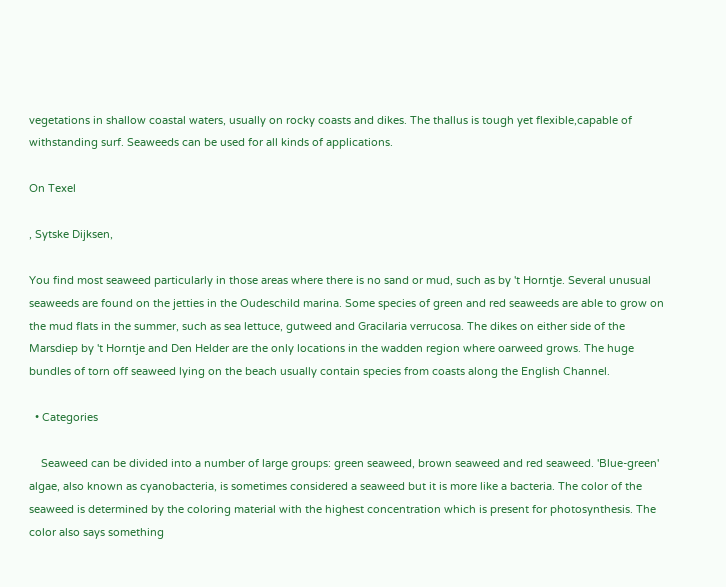vegetations in shallow coastal waters, usually on rocky coasts and dikes. The thallus is tough yet flexible,capable of withstanding surf. Seaweeds can be used for all kinds of applications.

On Texel

, Sytske Dijksen,

You find most seaweed particularly in those areas where there is no sand or mud, such as by 't Horntje. Several unusual seaweeds are found on the jetties in the Oudeschild marina. Some species of green and red seaweeds are able to grow on the mud flats in the summer, such as sea lettuce, gutweed and Gracilaria verrucosa. The dikes on either side of the Marsdiep by 't Horntje and Den Helder are the only locations in the wadden region where oarweed grows. The huge bundles of torn off seaweed lying on the beach usually contain species from coasts along the English Channel.

  • Categories

    Seaweed can be divided into a number of large groups: green seaweed, brown seaweed and red seaweed. 'Blue-green' algae, also known as cyanobacteria, is sometimes considered a seaweed but it is more like a bacteria. The color of the seaweed is determined by the coloring material with the highest concentration which is present for photosynthesis. The color also says something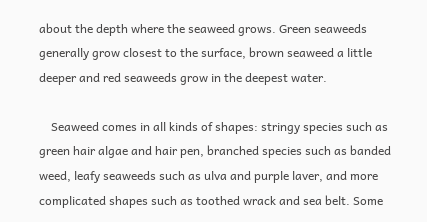about the depth where the seaweed grows. Green seaweeds generally grow closest to the surface, brown seaweed a little deeper and red seaweeds grow in the deepest water.

    Seaweed comes in all kinds of shapes: stringy species such as green hair algae and hair pen, branched species such as banded weed, leafy seaweeds such as ulva and purple laver, and more complicated shapes such as toothed wrack and sea belt. Some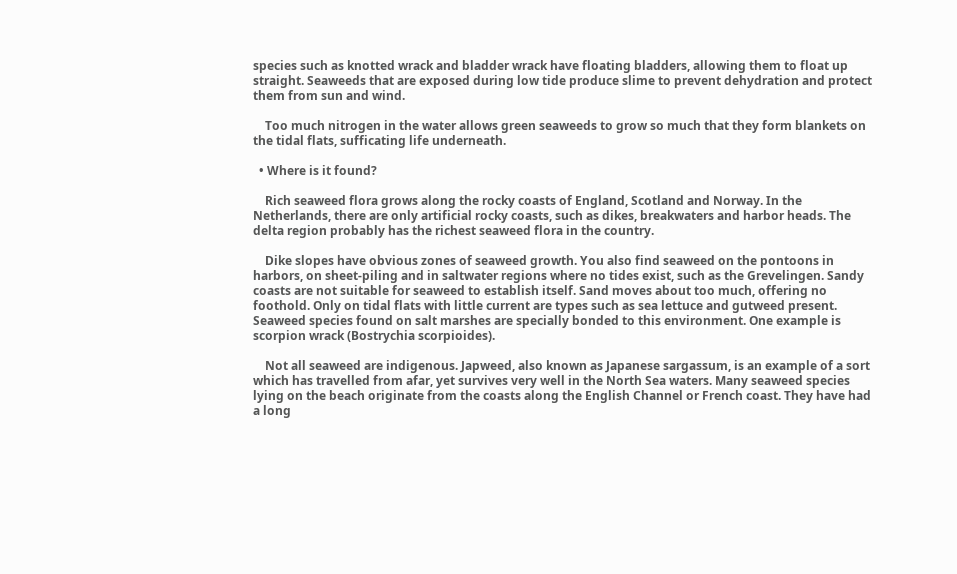species such as knotted wrack and bladder wrack have floating bladders, allowing them to float up straight. Seaweeds that are exposed during low tide produce slime to prevent dehydration and protect them from sun and wind.

    Too much nitrogen in the water allows green seaweeds to grow so much that they form blankets on the tidal flats, sufficating life underneath.

  • Where is it found?

    Rich seaweed flora grows along the rocky coasts of England, Scotland and Norway. In the Netherlands, there are only artificial rocky coasts, such as dikes, breakwaters and harbor heads. The delta region probably has the richest seaweed flora in the country.

    Dike slopes have obvious zones of seaweed growth. You also find seaweed on the pontoons in harbors, on sheet-piling and in saltwater regions where no tides exist, such as the Grevelingen. Sandy coasts are not suitable for seaweed to establish itself. Sand moves about too much, offering no foothold. Only on tidal flats with little current are types such as sea lettuce and gutweed present. Seaweed species found on salt marshes are specially bonded to this environment. One example is scorpion wrack (Bostrychia scorpioides).

    Not all seaweed are indigenous. Japweed, also known as Japanese sargassum, is an example of a sort which has travelled from afar, yet survives very well in the North Sea waters. Many seaweed species lying on the beach originate from the coasts along the English Channel or French coast. They have had a long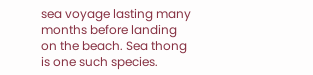sea voyage lasting many months before landing on the beach. Sea thong is one such species.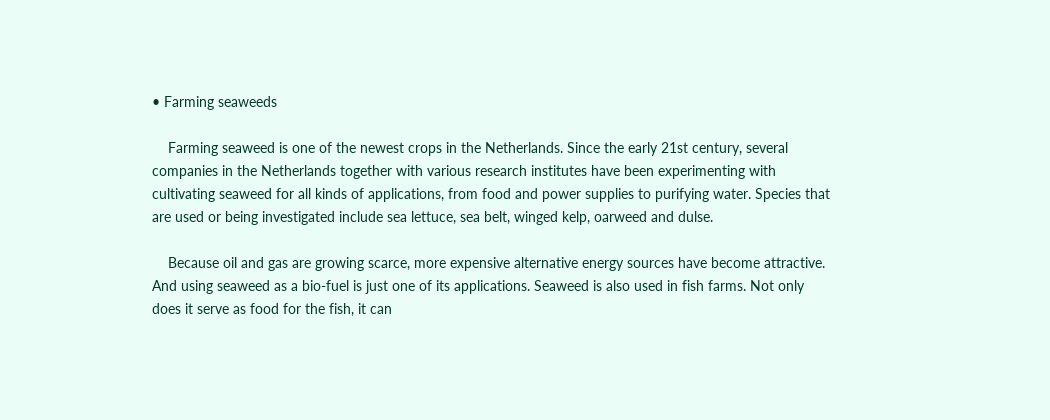• Farming seaweeds

    Farming seaweed is one of the newest crops in the Netherlands. Since the early 21st century, several companies in the Netherlands together with various research institutes have been experimenting with cultivating seaweed for all kinds of applications, from food and power supplies to purifying water. Species that are used or being investigated include sea lettuce, sea belt, winged kelp, oarweed and dulse.

    Because oil and gas are growing scarce, more expensive alternative energy sources have become attractive. And using seaweed as a bio-fuel is just one of its applications. Seaweed is also used in fish farms. Not only does it serve as food for the fish, it can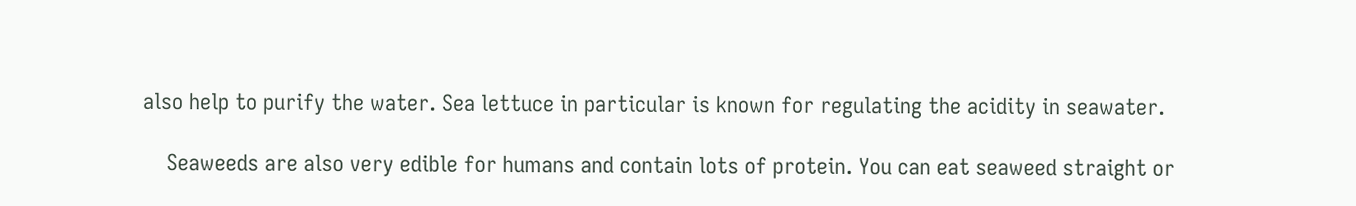also help to purify the water. Sea lettuce in particular is known for regulating the acidity in seawater.

    Seaweeds are also very edible for humans and contain lots of protein. You can eat seaweed straight or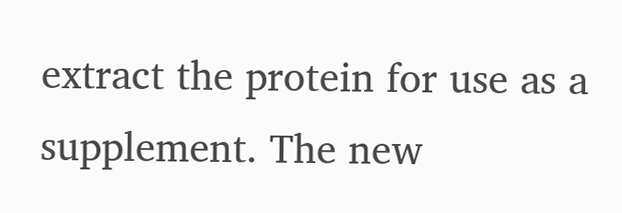extract the protein for use as a supplement. The new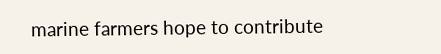marine farmers hope to contribute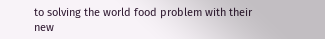to solving the world food problem with their new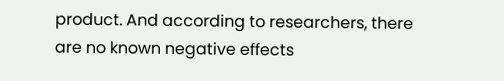product. And according to researchers, there are no known negative effects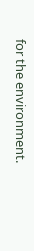for the environment.